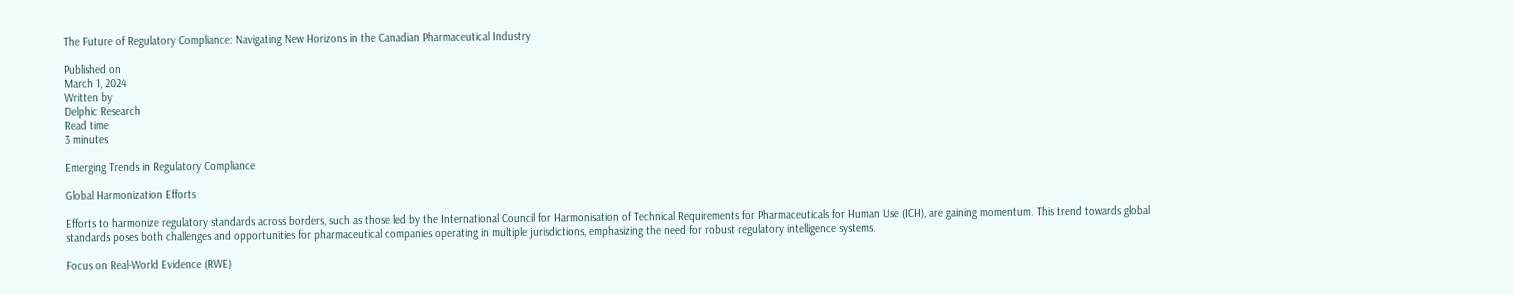The Future of Regulatory Compliance: Navigating New Horizons in the Canadian Pharmaceutical Industry

Published on
March 1, 2024
Written by
Delphic Research
Read time
3 minutes

Emerging Trends in Regulatory Compliance

Global Harmonization Efforts

Efforts to harmonize regulatory standards across borders, such as those led by the International Council for Harmonisation of Technical Requirements for Pharmaceuticals for Human Use (ICH), are gaining momentum. This trend towards global standards poses both challenges and opportunities for pharmaceutical companies operating in multiple jurisdictions, emphasizing the need for robust regulatory intelligence systems.

Focus on Real-World Evidence (RWE)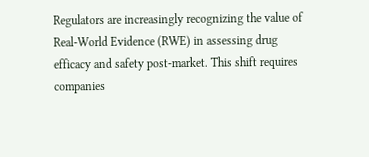Regulators are increasingly recognizing the value of Real-World Evidence (RWE) in assessing drug efficacy and safety post-market. This shift requires companies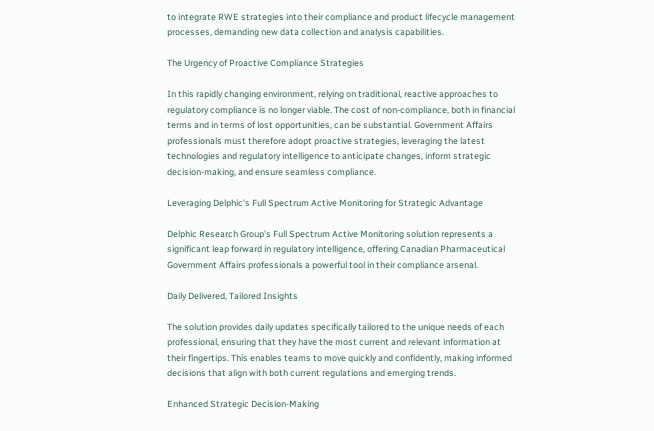to integrate RWE strategies into their compliance and product lifecycle management processes, demanding new data collection and analysis capabilities.

The Urgency of Proactive Compliance Strategies

In this rapidly changing environment, relying on traditional, reactive approaches to regulatory compliance is no longer viable. The cost of non-compliance, both in financial terms and in terms of lost opportunities, can be substantial. Government Affairs professionals must therefore adopt proactive strategies, leveraging the latest technologies and regulatory intelligence to anticipate changes, inform strategic decision-making, and ensure seamless compliance.

Leveraging Delphic's Full Spectrum Active Monitoring for Strategic Advantage

Delphic Research Group's Full Spectrum Active Monitoring solution represents a significant leap forward in regulatory intelligence, offering Canadian Pharmaceutical Government Affairs professionals a powerful tool in their compliance arsenal.

Daily Delivered, Tailored Insights

The solution provides daily updates specifically tailored to the unique needs of each professional, ensuring that they have the most current and relevant information at their fingertips. This enables teams to move quickly and confidently, making informed decisions that align with both current regulations and emerging trends.

Enhanced Strategic Decision-Making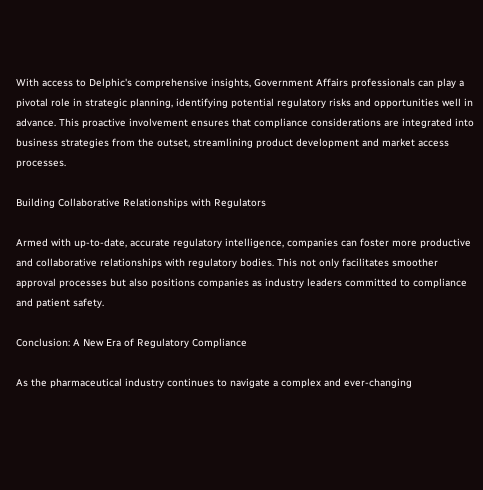With access to Delphic's comprehensive insights, Government Affairs professionals can play a pivotal role in strategic planning, identifying potential regulatory risks and opportunities well in advance. This proactive involvement ensures that compliance considerations are integrated into business strategies from the outset, streamlining product development and market access processes.

Building Collaborative Relationships with Regulators

Armed with up-to-date, accurate regulatory intelligence, companies can foster more productive and collaborative relationships with regulatory bodies. This not only facilitates smoother approval processes but also positions companies as industry leaders committed to compliance and patient safety.

Conclusion: A New Era of Regulatory Compliance

As the pharmaceutical industry continues to navigate a complex and ever-changing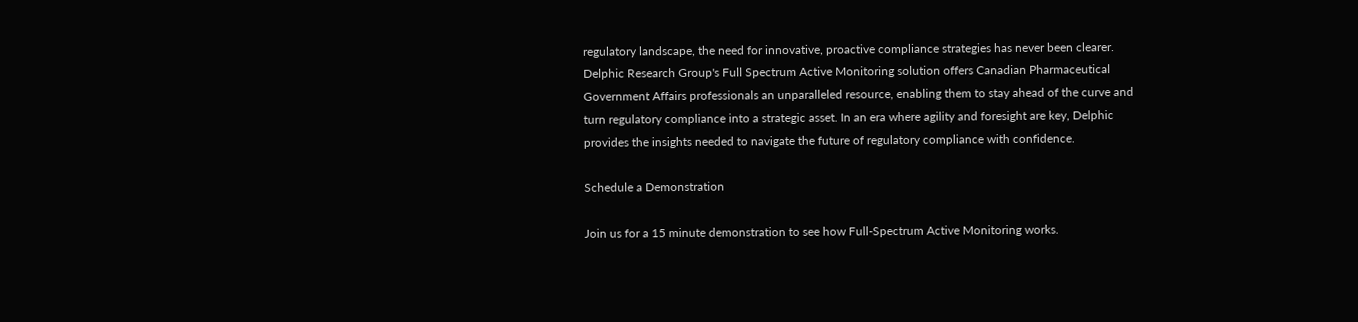regulatory landscape, the need for innovative, proactive compliance strategies has never been clearer. Delphic Research Group's Full Spectrum Active Monitoring solution offers Canadian Pharmaceutical Government Affairs professionals an unparalleled resource, enabling them to stay ahead of the curve and turn regulatory compliance into a strategic asset. In an era where agility and foresight are key, Delphic provides the insights needed to navigate the future of regulatory compliance with confidence.

Schedule a Demonstration

Join us for a 15 minute demonstration to see how Full-Spectrum Active Monitoring works.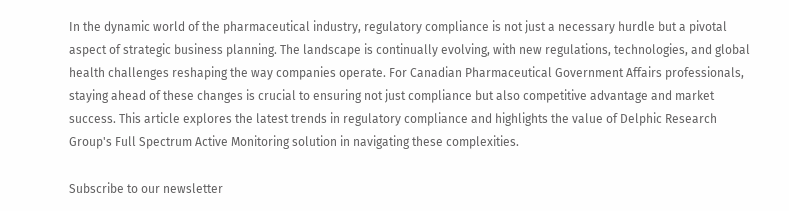In the dynamic world of the pharmaceutical industry, regulatory compliance is not just a necessary hurdle but a pivotal aspect of strategic business planning. The landscape is continually evolving, with new regulations, technologies, and global health challenges reshaping the way companies operate. For Canadian Pharmaceutical Government Affairs professionals, staying ahead of these changes is crucial to ensuring not just compliance but also competitive advantage and market success. This article explores the latest trends in regulatory compliance and highlights the value of Delphic Research Group's Full Spectrum Active Monitoring solution in navigating these complexities.

Subscribe to our newsletter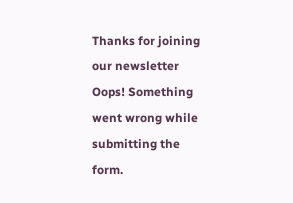Thanks for joining our newsletter
Oops! Something went wrong while submitting the form.